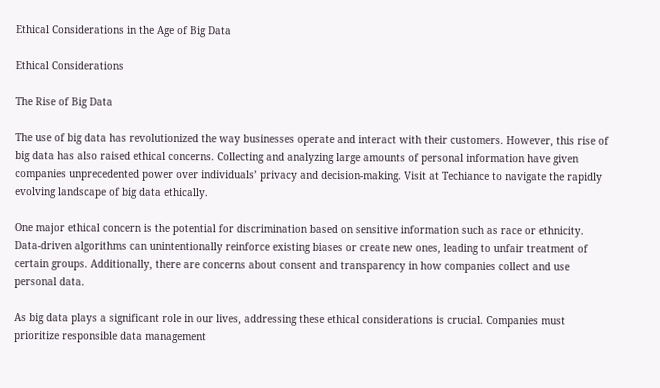Ethical Considerations in the Age of Big Data

Ethical Considerations

The Rise of Big Data

The use of big data has revolutionized the way businesses operate and interact with their customers. However, this rise of big data has also raised ethical concerns. Collecting and analyzing large amounts of personal information have given companies unprecedented power over individuals’ privacy and decision-making. Visit at Techiance to navigate the rapidly evolving landscape of big data ethically.

One major ethical concern is the potential for discrimination based on sensitive information such as race or ethnicity. Data-driven algorithms can unintentionally reinforce existing biases or create new ones, leading to unfair treatment of certain groups. Additionally, there are concerns about consent and transparency in how companies collect and use personal data.

As big data plays a significant role in our lives, addressing these ethical considerations is crucial. Companies must prioritize responsible data management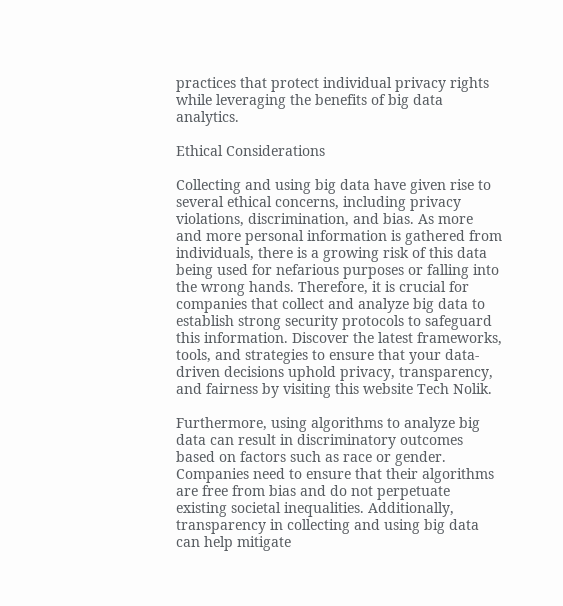practices that protect individual privacy rights while leveraging the benefits of big data analytics.

Ethical Considerations

Collecting and using big data have given rise to several ethical concerns, including privacy violations, discrimination, and bias. As more and more personal information is gathered from individuals, there is a growing risk of this data being used for nefarious purposes or falling into the wrong hands. Therefore, it is crucial for companies that collect and analyze big data to establish strong security protocols to safeguard this information. Discover the latest frameworks, tools, and strategies to ensure that your data-driven decisions uphold privacy, transparency, and fairness by visiting this website Tech Nolik.

Furthermore, using algorithms to analyze big data can result in discriminatory outcomes based on factors such as race or gender. Companies need to ensure that their algorithms are free from bias and do not perpetuate existing societal inequalities. Additionally, transparency in collecting and using big data can help mitigate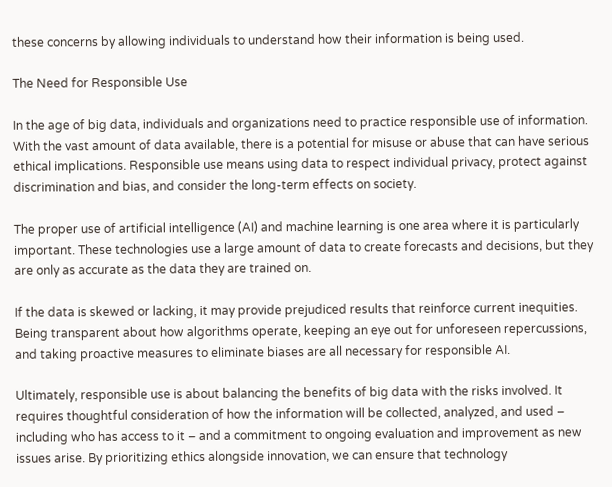these concerns by allowing individuals to understand how their information is being used.

The Need for Responsible Use

In the age of big data, individuals and organizations need to practice responsible use of information. With the vast amount of data available, there is a potential for misuse or abuse that can have serious ethical implications. Responsible use means using data to respect individual privacy, protect against discrimination and bias, and consider the long-term effects on society.

The proper use of artificial intelligence (AI) and machine learning is one area where it is particularly important. These technologies use a large amount of data to create forecasts and decisions, but they are only as accurate as the data they are trained on.

If the data is skewed or lacking, it may provide prejudiced results that reinforce current inequities. Being transparent about how algorithms operate, keeping an eye out for unforeseen repercussions, and taking proactive measures to eliminate biases are all necessary for responsible AI.

Ultimately, responsible use is about balancing the benefits of big data with the risks involved. It requires thoughtful consideration of how the information will be collected, analyzed, and used – including who has access to it – and a commitment to ongoing evaluation and improvement as new issues arise. By prioritizing ethics alongside innovation, we can ensure that technology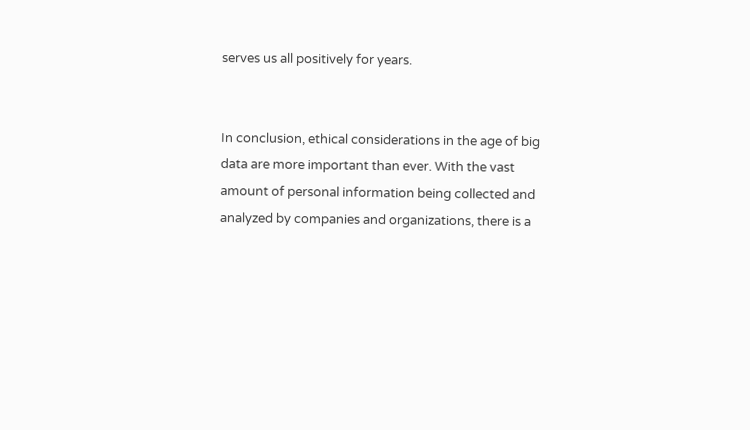serves us all positively for years.


In conclusion, ethical considerations in the age of big data are more important than ever. With the vast amount of personal information being collected and analyzed by companies and organizations, there is a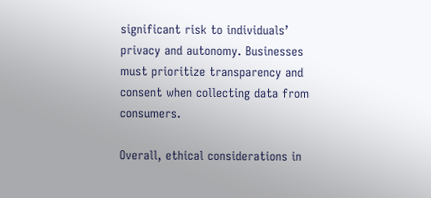significant risk to individuals’ privacy and autonomy. Businesses must prioritize transparency and consent when collecting data from consumers.

Overall, ethical considerations in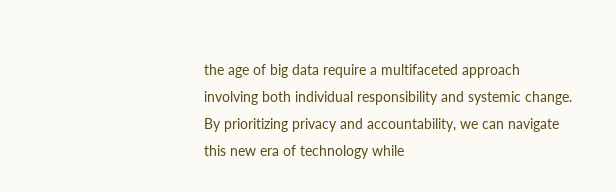the age of big data require a multifaceted approach involving both individual responsibility and systemic change. By prioritizing privacy and accountability, we can navigate this new era of technology while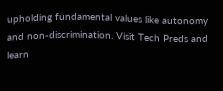upholding fundamental values like autonomy and non-discrimination. Visit Tech Preds and learn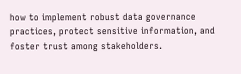how to implement robust data governance practices, protect sensitive information, and foster trust among stakeholders.